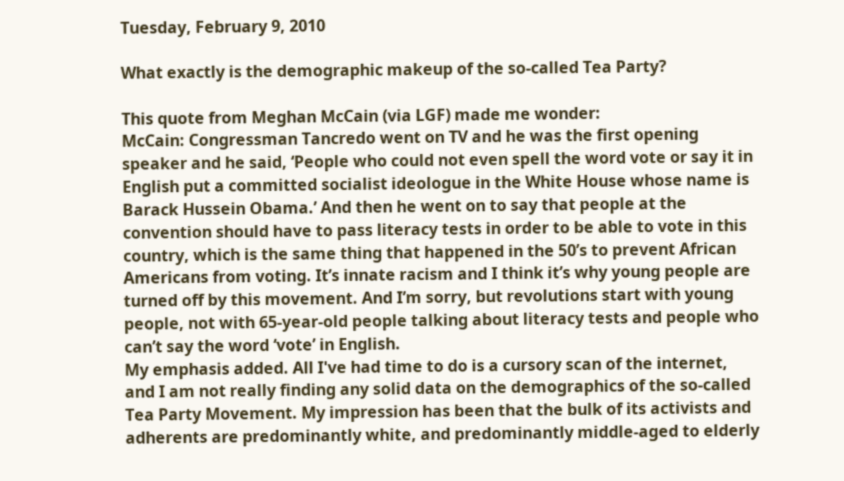Tuesday, February 9, 2010

What exactly is the demographic makeup of the so-called Tea Party?

This quote from Meghan McCain (via LGF) made me wonder:
McCain: Congressman Tancredo went on TV and he was the first opening speaker and he said, ‘People who could not even spell the word vote or say it in English put a committed socialist ideologue in the White House whose name is Barack Hussein Obama.’ And then he went on to say that people at the convention should have to pass literacy tests in order to be able to vote in this country, which is the same thing that happened in the 50’s to prevent African Americans from voting. It’s innate racism and I think it’s why young people are turned off by this movement. And I’m sorry, but revolutions start with young people, not with 65-year-old people talking about literacy tests and people who can’t say the word ‘vote’ in English.
My emphasis added. All I've had time to do is a cursory scan of the internet, and I am not really finding any solid data on the demographics of the so-called Tea Party Movement. My impression has been that the bulk of its activists and adherents are predominantly white, and predominantly middle-aged to elderly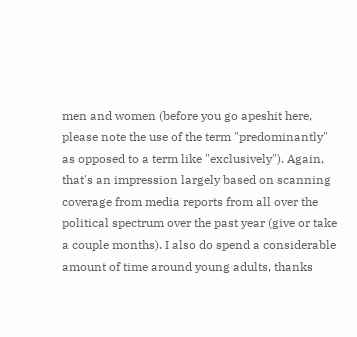men and women (before you go apeshit here, please note the use of the term "predominantly" as opposed to a term like "exclusively"). Again, that's an impression largely based on scanning coverage from media reports from all over the political spectrum over the past year (give or take a couple months). I also do spend a considerable amount of time around young adults, thanks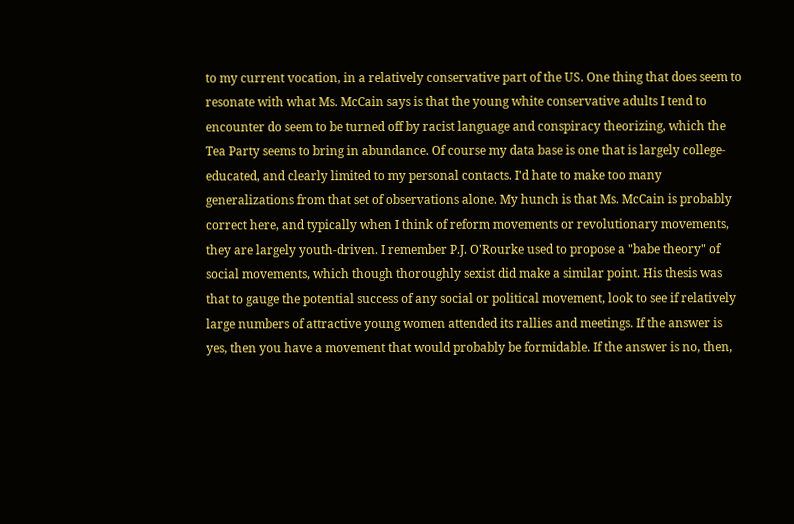to my current vocation, in a relatively conservative part of the US. One thing that does seem to resonate with what Ms. McCain says is that the young white conservative adults I tend to encounter do seem to be turned off by racist language and conspiracy theorizing, which the Tea Party seems to bring in abundance. Of course my data base is one that is largely college-educated, and clearly limited to my personal contacts. I'd hate to make too many generalizations from that set of observations alone. My hunch is that Ms. McCain is probably correct here, and typically when I think of reform movements or revolutionary movements, they are largely youth-driven. I remember P.J. O'Rourke used to propose a "babe theory" of social movements, which though thoroughly sexist did make a similar point. His thesis was that to gauge the potential success of any social or political movement, look to see if relatively large numbers of attractive young women attended its rallies and meetings. If the answer is yes, then you have a movement that would probably be formidable. If the answer is no, then,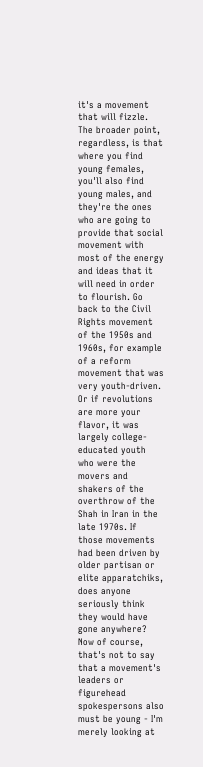it's a movement that will fizzle. The broader point, regardless, is that where you find young females, you'll also find young males, and they're the ones who are going to provide that social movement with most of the energy and ideas that it will need in order to flourish. Go back to the Civil Rights movement of the 1950s and 1960s, for example of a reform movement that was very youth-driven. Or if revolutions are more your flavor, it was largely college-educated youth who were the movers and shakers of the overthrow of the Shah in Iran in the late 1970s. If those movements had been driven by older partisan or elite apparatchiks, does anyone seriously think they would have gone anywhere? Now of course, that's not to say that a movement's leaders or figurehead spokespersons also must be young - I'm merely looking at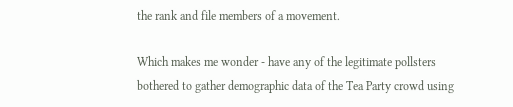the rank and file members of a movement.

Which makes me wonder - have any of the legitimate pollsters bothered to gather demographic data of the Tea Party crowd using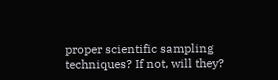proper scientific sampling techniques? If not, will they?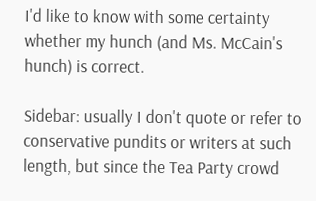I'd like to know with some certainty whether my hunch (and Ms. McCain's hunch) is correct.

Sidebar: usually I don't quote or refer to conservative pundits or writers at such length, but since the Tea Party crowd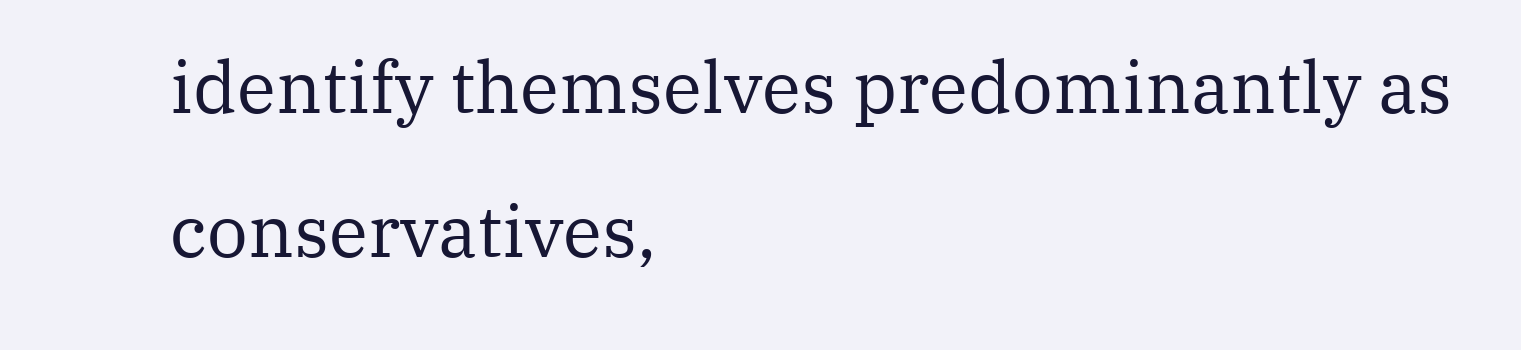identify themselves predominantly as conservatives,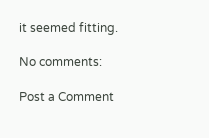it seemed fitting.

No comments:

Post a Comment